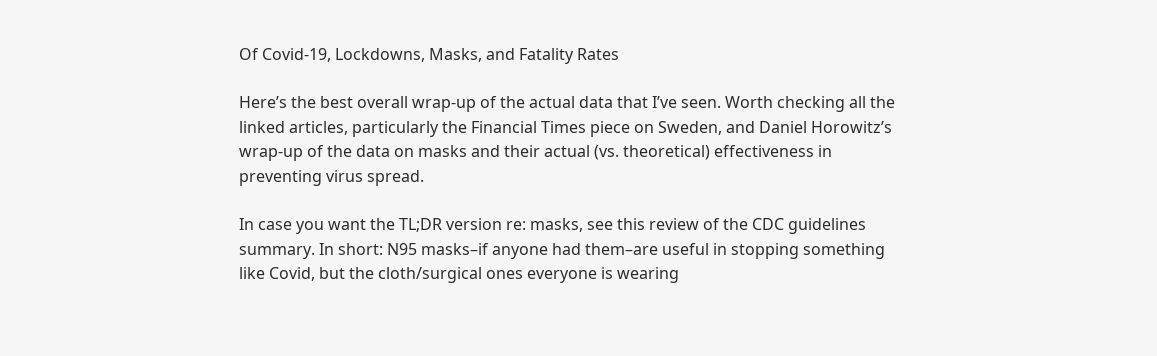Of Covid-19, Lockdowns, Masks, and Fatality Rates

Here’s the best overall wrap-up of the actual data that I’ve seen. Worth checking all the linked articles, particularly the Financial Times piece on Sweden, and Daniel Horowitz’s wrap-up of the data on masks and their actual (vs. theoretical) effectiveness in preventing virus spread.

In case you want the TL;DR version re: masks, see this review of the CDC guidelines summary. In short: N95 masks–if anyone had them–are useful in stopping something like Covid, but the cloth/surgical ones everyone is wearing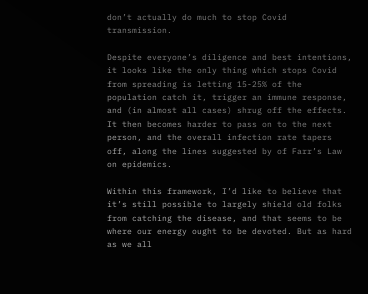don’t actually do much to stop Covid transmission.

Despite everyone’s diligence and best intentions, it looks like the only thing which stops Covid from spreading is letting 15-25% of the population catch it, trigger an immune response, and (in almost all cases) shrug off the effects. It then becomes harder to pass on to the next person, and the overall infection rate tapers off, along the lines suggested by of Farr’s Law on epidemics.

Within this framework, I’d like to believe that it’s still possible to largely shield old folks from catching the disease, and that seems to be where our energy ought to be devoted. But as hard as we all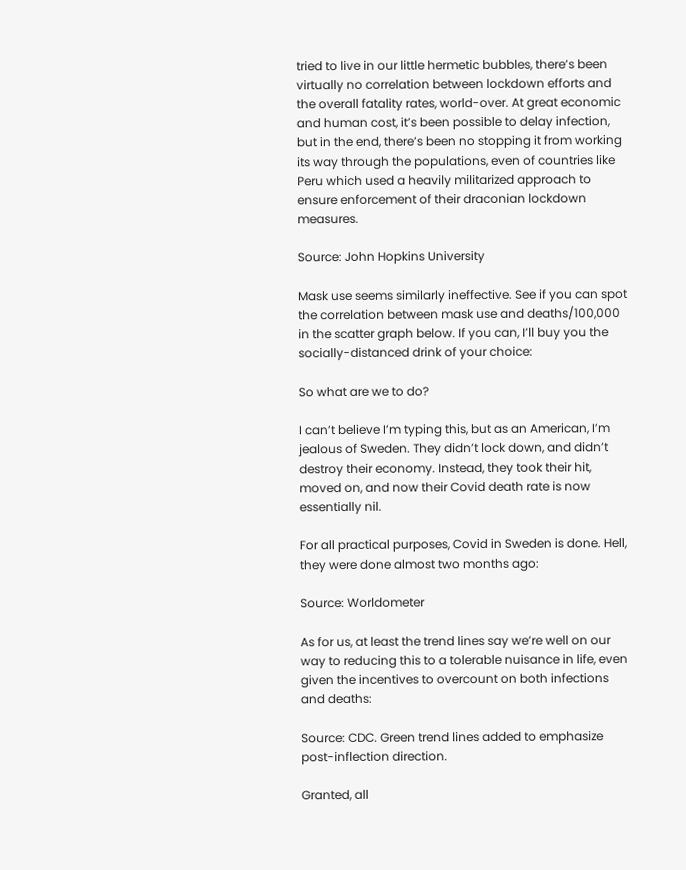tried to live in our little hermetic bubbles, there’s been virtually no correlation between lockdown efforts and the overall fatality rates, world-over. At great economic and human cost, it’s been possible to delay infection, but in the end, there’s been no stopping it from working its way through the populations, even of countries like Peru which used a heavily militarized approach to ensure enforcement of their draconian lockdown measures.

Source: John Hopkins University

Mask use seems similarly ineffective. See if you can spot the correlation between mask use and deaths/100,000 in the scatter graph below. If you can, I’ll buy you the socially-distanced drink of your choice:

So what are we to do?

I can’t believe I’m typing this, but as an American, I’m jealous of Sweden. They didn’t lock down, and didn’t destroy their economy. Instead, they took their hit, moved on, and now their Covid death rate is now essentially nil.

For all practical purposes, Covid in Sweden is done. Hell, they were done almost two months ago:

Source: Worldometer

As for us, at least the trend lines say we’re well on our way to reducing this to a tolerable nuisance in life, even given the incentives to overcount on both infections and deaths:

Source: CDC. Green trend lines added to emphasize post-inflection direction.

Granted, all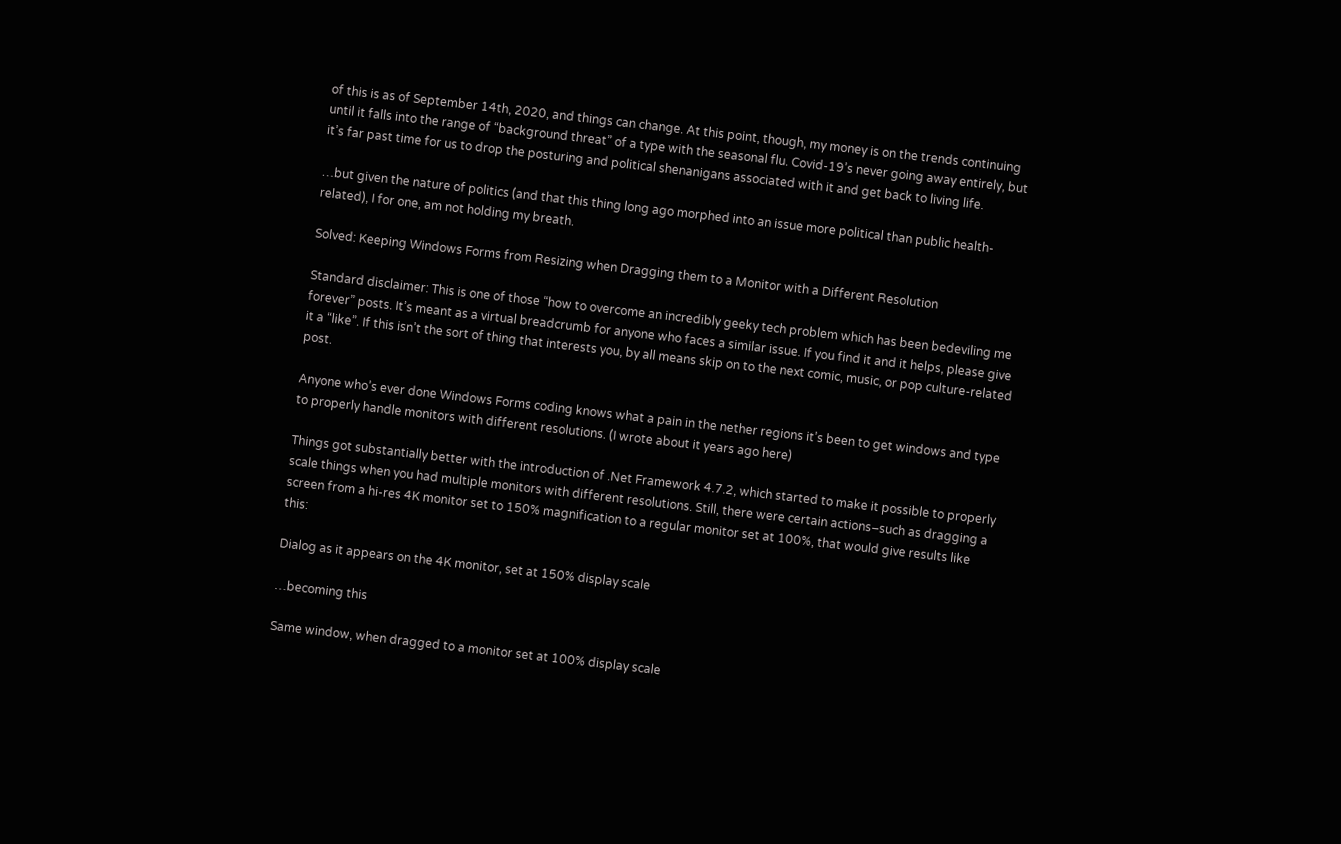of this is as of September 14th, 2020, and things can change. At this point, though, my money is on the trends continuing until it falls into the range of “background threat” of a type with the seasonal flu. Covid-19’s never going away entirely, but it’s far past time for us to drop the posturing and political shenanigans associated with it and get back to living life.

…but given the nature of politics (and that this thing long ago morphed into an issue more political than public health-related), I for one, am not holding my breath.

Solved: Keeping Windows Forms from Resizing when Dragging them to a Monitor with a Different Resolution

Standard disclaimer: This is one of those “how to overcome an incredibly geeky tech problem which has been bedeviling me forever” posts. It’s meant as a virtual breadcrumb for anyone who faces a similar issue. If you find it and it helps, please give it a “like”. If this isn’t the sort of thing that interests you, by all means skip on to the next comic, music, or pop culture-related post.

Anyone who’s ever done Windows Forms coding knows what a pain in the nether regions it’s been to get windows and type to properly handle monitors with different resolutions. (I wrote about it years ago here)

Things got substantially better with the introduction of .Net Framework 4.7.2, which started to make it possible to properly scale things when you had multiple monitors with different resolutions. Still, there were certain actions–such as dragging a screen from a hi-res 4K monitor set to 150% magnification to a regular monitor set at 100%, that would give results like this:

Dialog as it appears on the 4K monitor, set at 150% display scale

…becoming this

Same window, when dragged to a monitor set at 100% display scale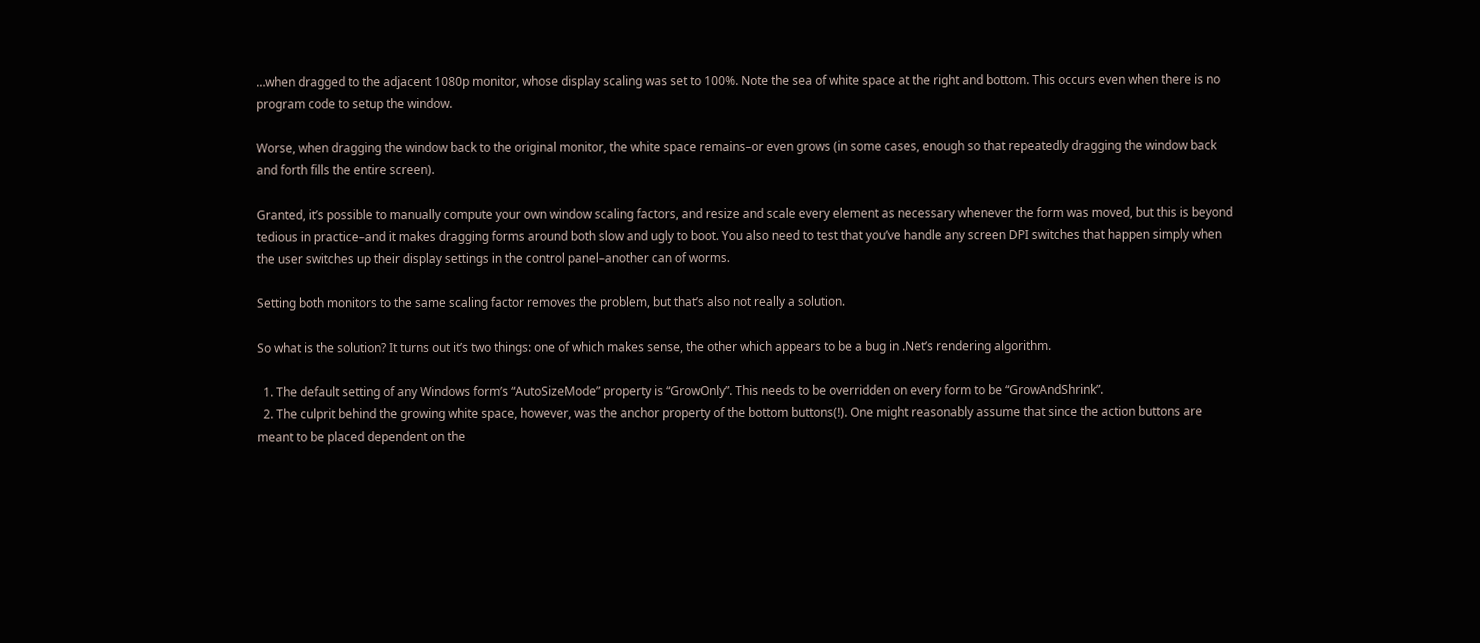…when dragged to the adjacent 1080p monitor, whose display scaling was set to 100%. Note the sea of white space at the right and bottom. This occurs even when there is no program code to setup the window.

Worse, when dragging the window back to the original monitor, the white space remains–or even grows (in some cases, enough so that repeatedly dragging the window back and forth fills the entire screen).

Granted, it’s possible to manually compute your own window scaling factors, and resize and scale every element as necessary whenever the form was moved, but this is beyond tedious in practice–and it makes dragging forms around both slow and ugly to boot. You also need to test that you’ve handle any screen DPI switches that happen simply when the user switches up their display settings in the control panel–another can of worms.

Setting both monitors to the same scaling factor removes the problem, but that’s also not really a solution.

So what is the solution? It turns out it’s two things: one of which makes sense, the other which appears to be a bug in .Net’s rendering algorithm.

  1. The default setting of any Windows form’s “AutoSizeMode” property is “GrowOnly”. This needs to be overridden on every form to be “GrowAndShrink”.
  2. The culprit behind the growing white space, however, was the anchor property of the bottom buttons(!). One might reasonably assume that since the action buttons are meant to be placed dependent on the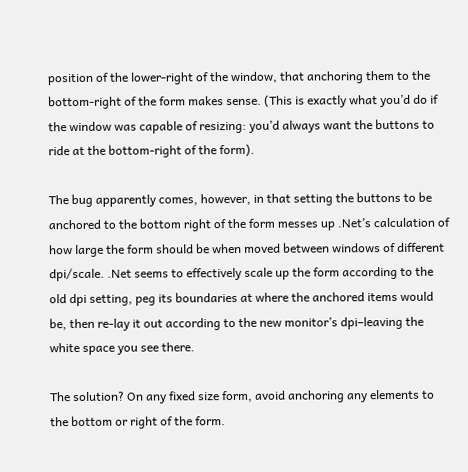position of the lower-right of the window, that anchoring them to the bottom-right of the form makes sense. (This is exactly what you’d do if the window was capable of resizing: you’d always want the buttons to ride at the bottom-right of the form).

The bug apparently comes, however, in that setting the buttons to be anchored to the bottom right of the form messes up .Net’s calculation of how large the form should be when moved between windows of different dpi/scale. .Net seems to effectively scale up the form according to the old dpi setting, peg its boundaries at where the anchored items would be, then re-lay it out according to the new monitor’s dpi–leaving the white space you see there.

The solution? On any fixed size form, avoid anchoring any elements to the bottom or right of the form.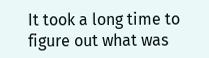It took a long time to figure out what was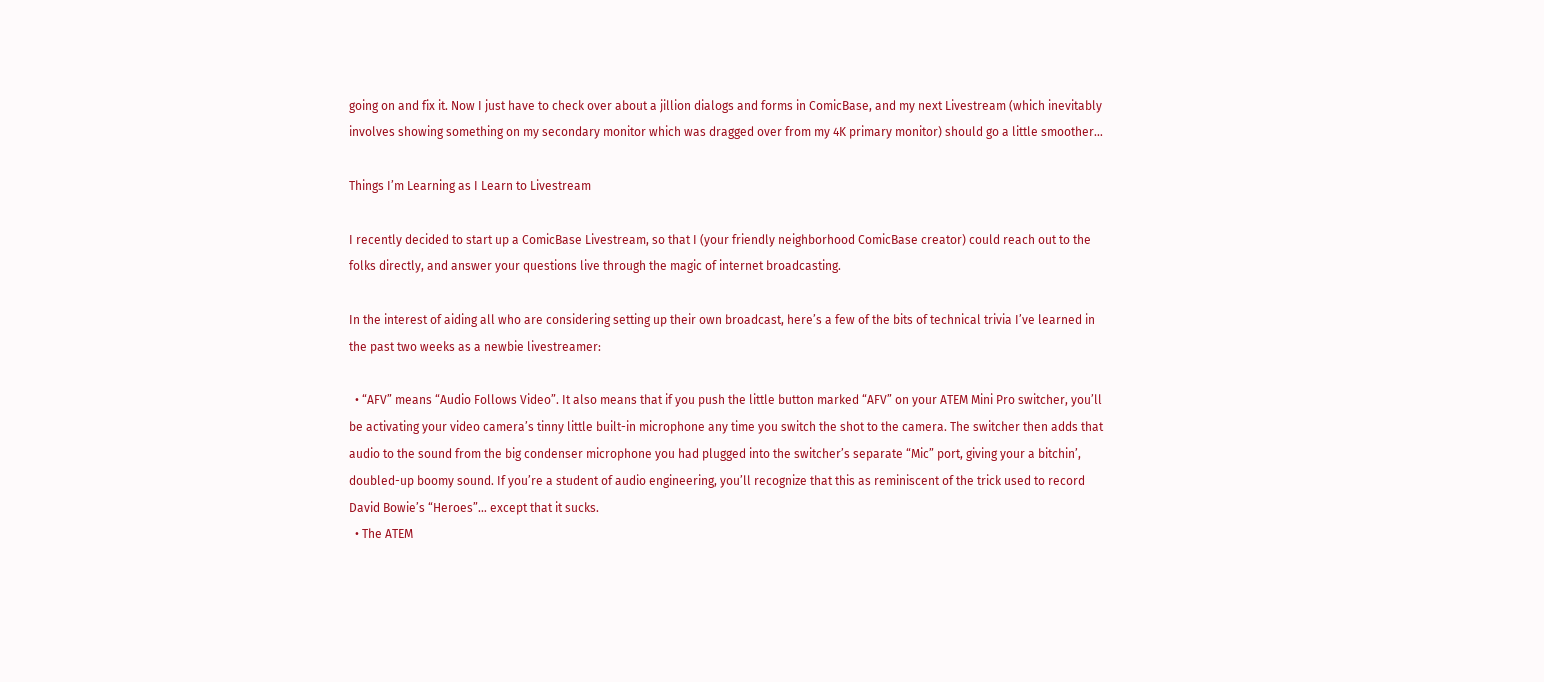going on and fix it. Now I just have to check over about a jillion dialogs and forms in ComicBase, and my next Livestream (which inevitably involves showing something on my secondary monitor which was dragged over from my 4K primary monitor) should go a little smoother…

Things I’m Learning as I Learn to Livestream

I recently decided to start up a ComicBase Livestream, so that I (your friendly neighborhood ComicBase creator) could reach out to the folks directly, and answer your questions live through the magic of internet broadcasting.

In the interest of aiding all who are considering setting up their own broadcast, here’s a few of the bits of technical trivia I’ve learned in the past two weeks as a newbie livestreamer:

  • “AFV” means “Audio Follows Video”. It also means that if you push the little button marked “AFV” on your ATEM Mini Pro switcher, you’ll be activating your video camera’s tinny little built-in microphone any time you switch the shot to the camera. The switcher then adds that audio to the sound from the big condenser microphone you had plugged into the switcher’s separate “Mic” port, giving your a bitchin’, doubled-up boomy sound. If you’re a student of audio engineering, you’ll recognize that this as reminiscent of the trick used to record David Bowie’s “Heroes”… except that it sucks.
  • The ATEM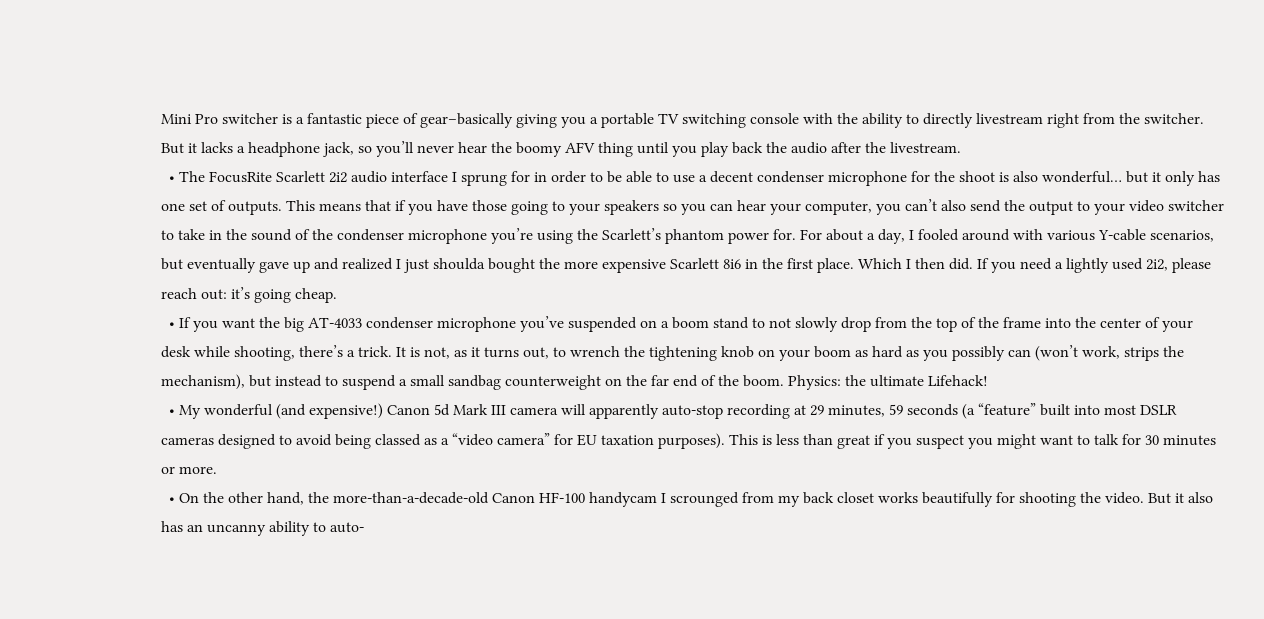Mini Pro switcher is a fantastic piece of gear–basically giving you a portable TV switching console with the ability to directly livestream right from the switcher. But it lacks a headphone jack, so you’ll never hear the boomy AFV thing until you play back the audio after the livestream.
  • The FocusRite Scarlett 2i2 audio interface I sprung for in order to be able to use a decent condenser microphone for the shoot is also wonderful… but it only has one set of outputs. This means that if you have those going to your speakers so you can hear your computer, you can’t also send the output to your video switcher to take in the sound of the condenser microphone you’re using the Scarlett’s phantom power for. For about a day, I fooled around with various Y-cable scenarios, but eventually gave up and realized I just shoulda bought the more expensive Scarlett 8i6 in the first place. Which I then did. If you need a lightly used 2i2, please reach out: it’s going cheap.
  • If you want the big AT-4033 condenser microphone you’ve suspended on a boom stand to not slowly drop from the top of the frame into the center of your desk while shooting, there’s a trick. It is not, as it turns out, to wrench the tightening knob on your boom as hard as you possibly can (won’t work, strips the mechanism), but instead to suspend a small sandbag counterweight on the far end of the boom. Physics: the ultimate Lifehack!
  • My wonderful (and expensive!) Canon 5d Mark III camera will apparently auto-stop recording at 29 minutes, 59 seconds (a “feature” built into most DSLR cameras designed to avoid being classed as a “video camera” for EU taxation purposes). This is less than great if you suspect you might want to talk for 30 minutes or more.
  • On the other hand, the more-than-a-decade-old Canon HF-100 handycam I scrounged from my back closet works beautifully for shooting the video. But it also has an uncanny ability to auto-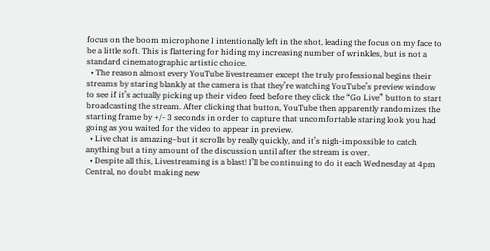focus on the boom microphone I intentionally left in the shot, leading the focus on my face to be a little soft. This is flattering for hiding my increasing number of wrinkles, but is not a standard cinematographic artistic choice.
  • The reason almost every YouTube livestreamer except the truly professional begins their streams by staring blankly at the camera is that they’re watching YouTube’s preview window to see if it’s actually picking up their video feed before they click the “Go Live” button to start broadcasting the stream. After clicking that button, YouTube then apparently randomizes the starting frame by +/- 3 seconds in order to capture that uncomfortable staring look you had going as you waited for the video to appear in preview.
  • Live chat is amazing–but it scrolls by really quickly, and it’s nigh-impossible to catch anything but a tiny amount of the discussion until after the stream is over.
  • Despite all this, Livestreaming is a blast! I’ll be continuing to do it each Wednesday at 4pm Central, no doubt making new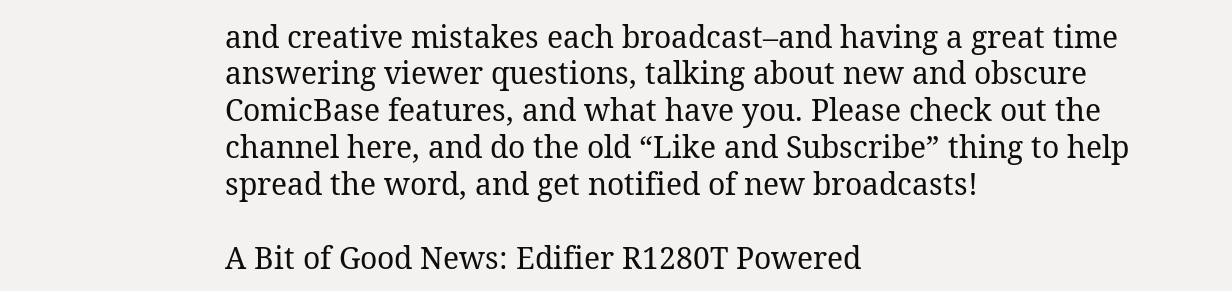and creative mistakes each broadcast–and having a great time answering viewer questions, talking about new and obscure ComicBase features, and what have you. Please check out the channel here, and do the old “Like and Subscribe” thing to help spread the word, and get notified of new broadcasts!

A Bit of Good News: Edifier R1280T Powered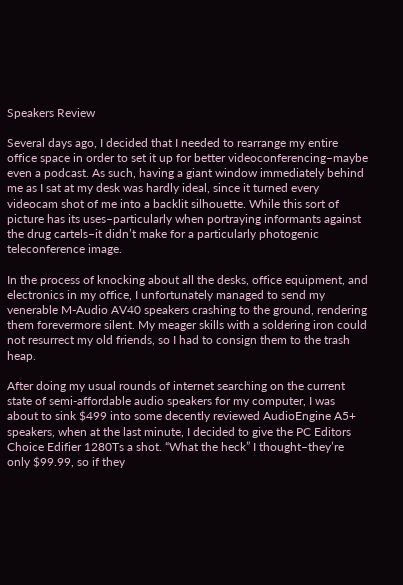Speakers Review

Several days ago, I decided that I needed to rearrange my entire office space in order to set it up for better videoconferencing–maybe even a podcast. As such, having a giant window immediately behind me as I sat at my desk was hardly ideal, since it turned every videocam shot of me into a backlit silhouette. While this sort of picture has its uses–particularly when portraying informants against the drug cartels–it didn’t make for a particularly photogenic teleconference image.

In the process of knocking about all the desks, office equipment, and electronics in my office, I unfortunately managed to send my venerable M-Audio AV40 speakers crashing to the ground, rendering them forevermore silent. My meager skills with a soldering iron could not resurrect my old friends, so I had to consign them to the trash heap.

After doing my usual rounds of internet searching on the current state of semi-affordable audio speakers for my computer, I was about to sink $499 into some decently reviewed AudioEngine A5+ speakers, when at the last minute, I decided to give the PC Editors Choice Edifier 1280Ts a shot. “What the heck” I thought–they’re only $99.99, so if they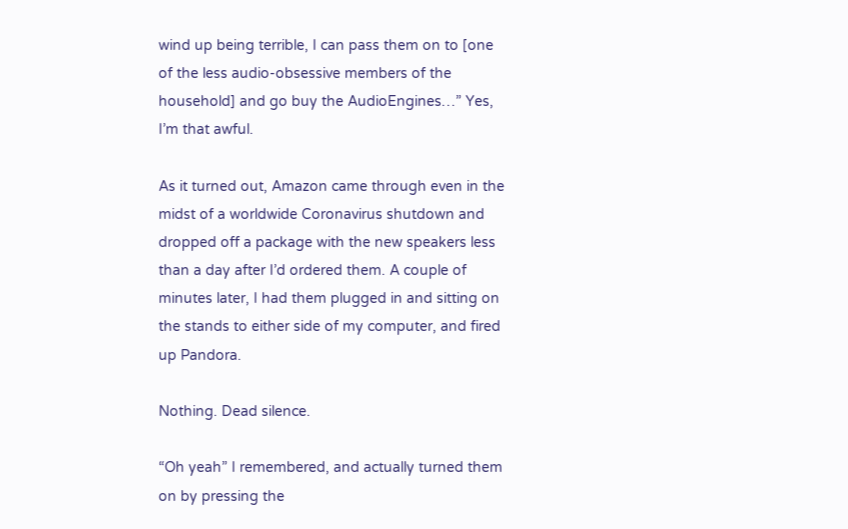wind up being terrible, I can pass them on to [one of the less audio-obsessive members of the household] and go buy the AudioEngines…” Yes, I’m that awful.

As it turned out, Amazon came through even in the midst of a worldwide Coronavirus shutdown and dropped off a package with the new speakers less than a day after I’d ordered them. A couple of minutes later, I had them plugged in and sitting on the stands to either side of my computer, and fired up Pandora.

Nothing. Dead silence.

“Oh yeah” I remembered, and actually turned them on by pressing the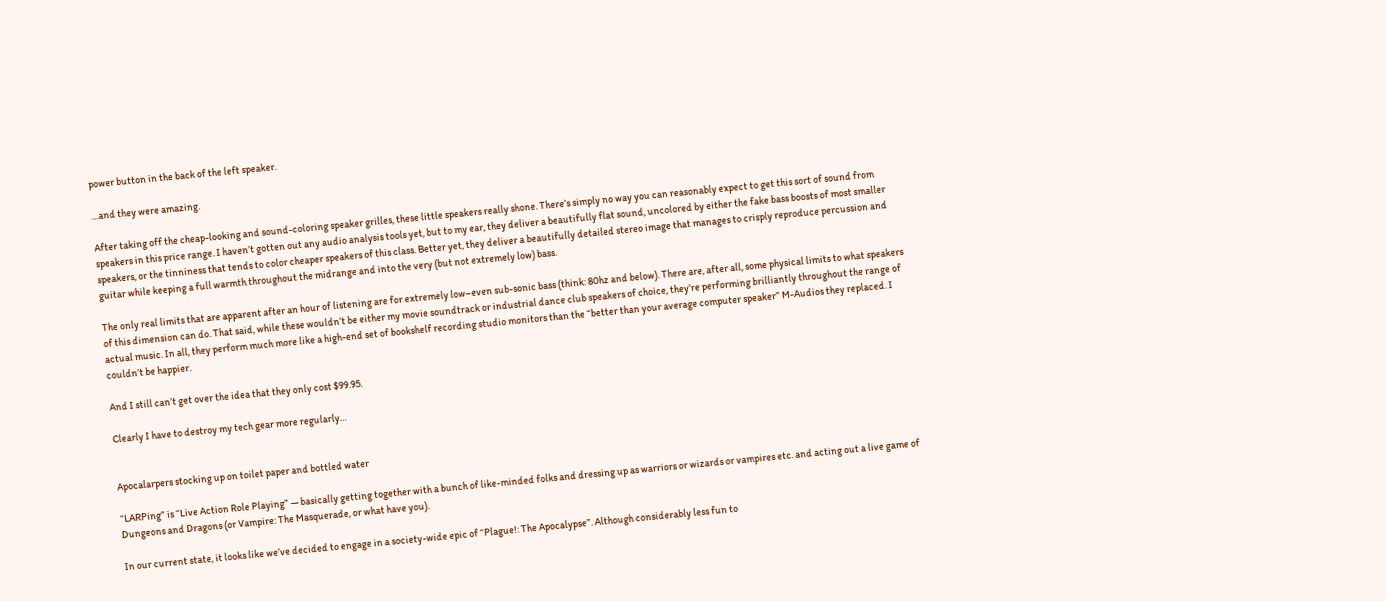power button in the back of the left speaker.

…and they were amazing.

After taking off the cheap-looking and sound-coloring speaker grilles, these little speakers really shone. There’s simply no way you can reasonably expect to get this sort of sound from speakers in this price range. I haven’t gotten out any audio analysis tools yet, but to my ear, they deliver a beautifully flat sound, uncolored by either the fake bass boosts of most smaller speakers, or the tinniness that tends to color cheaper speakers of this class. Better yet, they deliver a beautifully detailed stereo image that manages to crisply reproduce percussion and guitar while keeping a full warmth throughout the midrange and into the very (but not extremely low) bass.

The only real limits that are apparent after an hour of listening are for extremely low–even sub-sonic bass (think: 80hz and below). There are, after all, some physical limits to what speakers of this dimension can do. That said, while these wouldn’t be either my movie soundtrack or industrial dance club speakers of choice, they’re performing brilliantly throughout the range of actual music. In all, they perform much more like a high-end set of bookshelf recording studio monitors than the “better than your average computer speaker” M-Audios they replaced. I couldn’t be happier.

And I still can’t get over the idea that they only cost $99.95.

Clearly I have to destroy my tech gear more regularly…


Apocalarpers stocking up on toilet paper and bottled water

“LARPing” is “Live Action Role Playing” — basically getting together with a bunch of like-minded folks and dressing up as warriors or wizards or vampires etc. and acting out a live game of Dungeons and Dragons (or Vampire: The Masquerade, or what have you).

In our current state, it looks like we’ve decided to engage in a society-wide epic of “Plague!: The Apocalypse”. Although considerably less fun to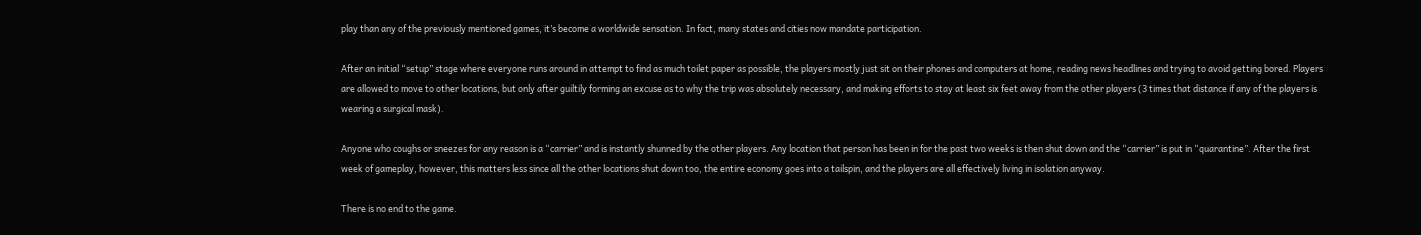play than any of the previously mentioned games, it’s become a worldwide sensation. In fact, many states and cities now mandate participation.

After an initial “setup” stage where everyone runs around in attempt to find as much toilet paper as possible, the players mostly just sit on their phones and computers at home, reading news headlines and trying to avoid getting bored. Players are allowed to move to other locations, but only after guiltily forming an excuse as to why the trip was absolutely necessary, and making efforts to stay at least six feet away from the other players (3 times that distance if any of the players is wearing a surgical mask).

Anyone who coughs or sneezes for any reason is a “carrier” and is instantly shunned by the other players. Any location that person has been in for the past two weeks is then shut down and the “carrier” is put in “quarantine”. After the first week of gameplay, however, this matters less since all the other locations shut down too, the entire economy goes into a tailspin, and the players are all effectively living in isolation anyway.

There is no end to the game.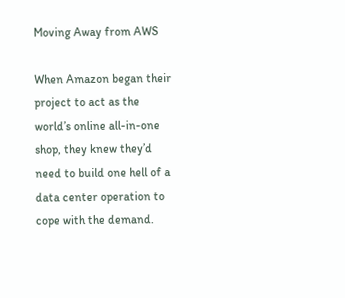Moving Away from AWS

When Amazon began their project to act as the world’s online all-in-one shop, they knew they’d need to build one hell of a data center operation to cope with the demand.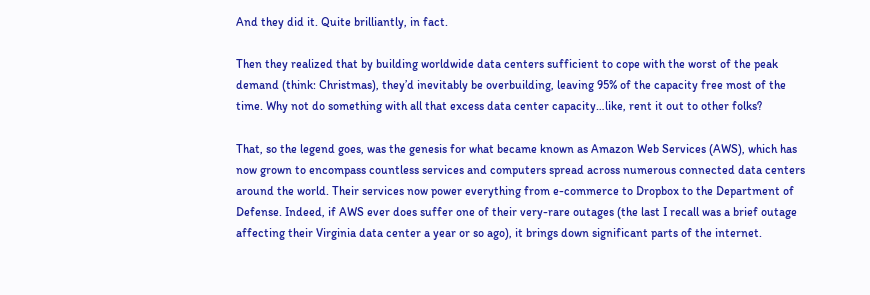And they did it. Quite brilliantly, in fact.

Then they realized that by building worldwide data centers sufficient to cope with the worst of the peak demand (think: Christmas), they’d inevitably be overbuilding, leaving 95% of the capacity free most of the time. Why not do something with all that excess data center capacity…like, rent it out to other folks?

That, so the legend goes, was the genesis for what became known as Amazon Web Services (AWS), which has now grown to encompass countless services and computers spread across numerous connected data centers around the world. Their services now power everything from e-commerce to Dropbox to the Department of Defense. Indeed, if AWS ever does suffer one of their very-rare outages (the last I recall was a brief outage affecting their Virginia data center a year or so ago), it brings down significant parts of the internet.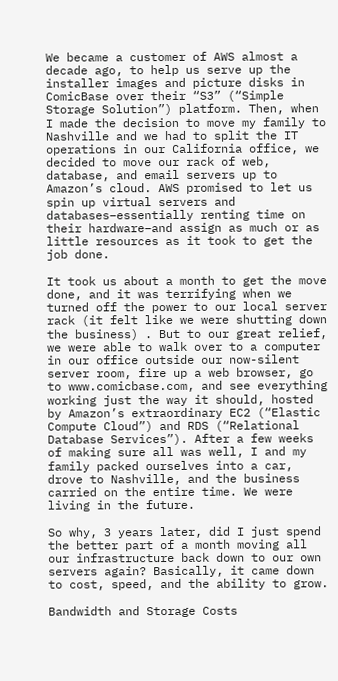We became a customer of AWS almost a decade ago, to help us serve up the installer images and picture disks in ComicBase over their “S3” (“Simple Storage Solution”) platform. Then, when I made the decision to move my family to Nashville and we had to split the IT operations in our California office, we decided to move our rack of web, database, and email servers up to Amazon’s cloud. AWS promised to let us spin up virtual servers and databases–essentially renting time on their hardware–and assign as much or as little resources as it took to get the job done.

It took us about a month to get the move done, and it was terrifying when we turned off the power to our local server rack (it felt like we were shutting down the business) . But to our great relief, we were able to walk over to a computer in our office outside our now-silent server room, fire up a web browser, go to www.comicbase.com, and see everything working just the way it should, hosted by Amazon’s extraordinary EC2 (“Elastic Compute Cloud”) and RDS (“Relational Database Services”). After a few weeks of making sure all was well, I and my family packed ourselves into a car, drove to Nashville, and the business carried on the entire time. We were living in the future.

So why, 3 years later, did I just spend the better part of a month moving all our infrastructure back down to our own servers again? Basically, it came down to cost, speed, and the ability to grow.

Bandwidth and Storage Costs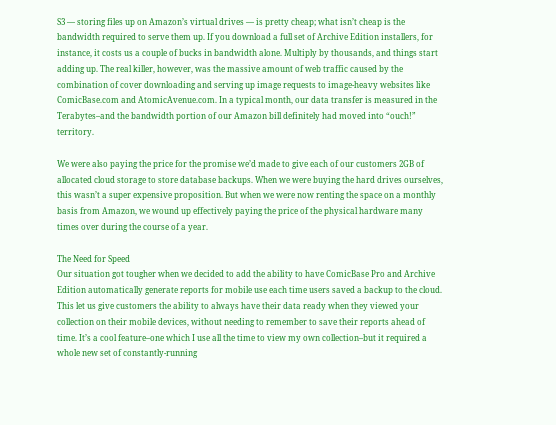S3 — storing files up on Amazon’s virtual drives — is pretty cheap; what isn’t cheap is the bandwidth required to serve them up. If you download a full set of Archive Edition installers, for instance, it costs us a couple of bucks in bandwidth alone. Multiply by thousands, and things start adding up. The real killer, however, was the massive amount of web traffic caused by the combination of cover downloading and serving up image requests to image-heavy websites like ComicBase.com and AtomicAvenue.com. In a typical month, our data transfer is measured in the Terabytes–and the bandwidth portion of our Amazon bill definitely had moved into “ouch!” territory.

We were also paying the price for the promise we’d made to give each of our customers 2GB of allocated cloud storage to store database backups. When we were buying the hard drives ourselves, this wasn’t a super expensive proposition. But when we were now renting the space on a monthly basis from Amazon, we wound up effectively paying the price of the physical hardware many times over during the course of a year.

The Need for Speed
Our situation got tougher when we decided to add the ability to have ComicBase Pro and Archive Edition automatically generate reports for mobile use each time users saved a backup to the cloud. This let us give customers the ability to always have their data ready when they viewed your collection on their mobile devices, without needing to remember to save their reports ahead of time. It’s a cool feature–one which I use all the time to view my own collection–but it required a whole new set of constantly-running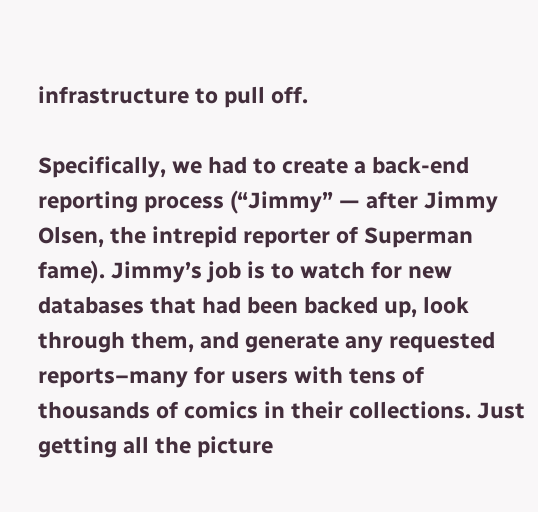infrastructure to pull off.

Specifically, we had to create a back-end reporting process (“Jimmy” — after Jimmy Olsen, the intrepid reporter of Superman fame). Jimmy’s job is to watch for new databases that had been backed up, look through them, and generate any requested reports–many for users with tens of thousands of comics in their collections. Just getting all the picture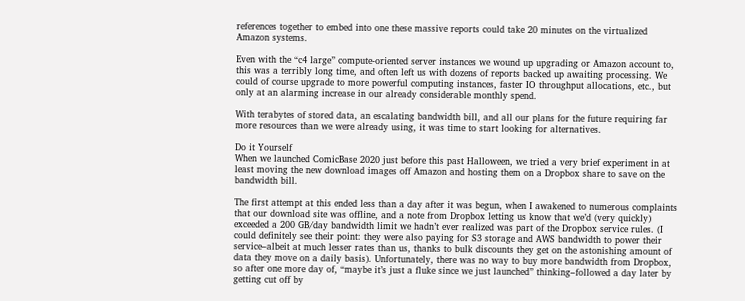references together to embed into one these massive reports could take 20 minutes on the virtualized Amazon systems.

Even with the “c4 large” compute-oriented server instances we wound up upgrading or Amazon account to, this was a terribly long time, and often left us with dozens of reports backed up awaiting processing. We could of course upgrade to more powerful computing instances, faster IO throughput allocations, etc., but only at an alarming increase in our already considerable monthly spend.

With terabytes of stored data, an escalating bandwidth bill, and all our plans for the future requiring far more resources than we were already using, it was time to start looking for alternatives.

Do it Yourself
When we launched ComicBase 2020 just before this past Halloween, we tried a very brief experiment in at least moving the new download images off Amazon and hosting them on a Dropbox share to save on the bandwidth bill.

The first attempt at this ended less than a day after it was begun, when I awakened to numerous complaints that our download site was offline, and a note from Dropbox letting us know that we’d (very quickly) exceeded a 200 GB/day bandwidth limit we hadn’t ever realized was part of the Dropbox service rules. (I could definitely see their point: they were also paying for S3 storage and AWS bandwidth to power their service–albeit at much lesser rates than us, thanks to bulk discounts they get on the astonishing amount of data they move on a daily basis). Unfortunately, there was no way to buy more bandwidth from Dropbox, so after one more day of, “maybe it’s just a fluke since we just launched” thinking–followed a day later by getting cut off by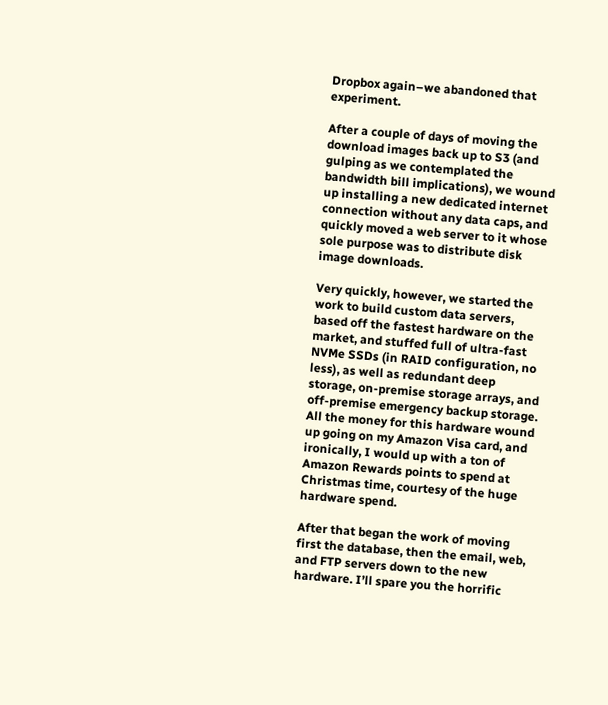Dropbox again–we abandoned that experiment.

After a couple of days of moving the download images back up to S3 (and gulping as we contemplated the bandwidth bill implications), we wound up installing a new dedicated internet connection without any data caps, and quickly moved a web server to it whose sole purpose was to distribute disk image downloads.

Very quickly, however, we started the work to build custom data servers, based off the fastest hardware on the market, and stuffed full of ultra-fast NVMe SSDs (in RAID configuration, no less), as well as redundant deep storage, on-premise storage arrays, and off-premise emergency backup storage. All the money for this hardware wound up going on my Amazon Visa card, and ironically, I would up with a ton of Amazon Rewards points to spend at Christmas time, courtesy of the huge hardware spend.

After that began the work of moving first the database, then the email, web, and FTP servers down to the new hardware. I’ll spare you the horrific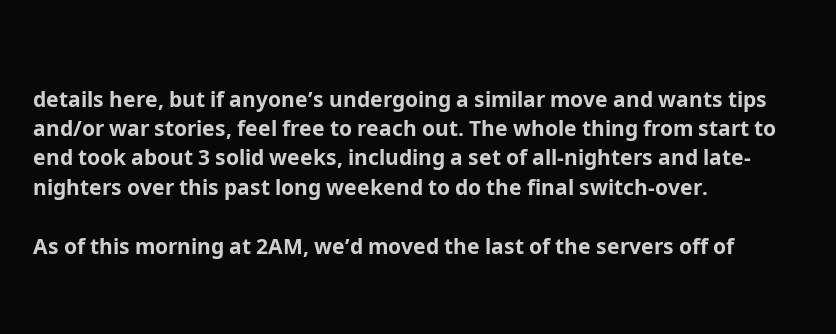details here, but if anyone’s undergoing a similar move and wants tips and/or war stories, feel free to reach out. The whole thing from start to end took about 3 solid weeks, including a set of all-nighters and late-nighters over this past long weekend to do the final switch-over.

As of this morning at 2AM, we’d moved the last of the servers off of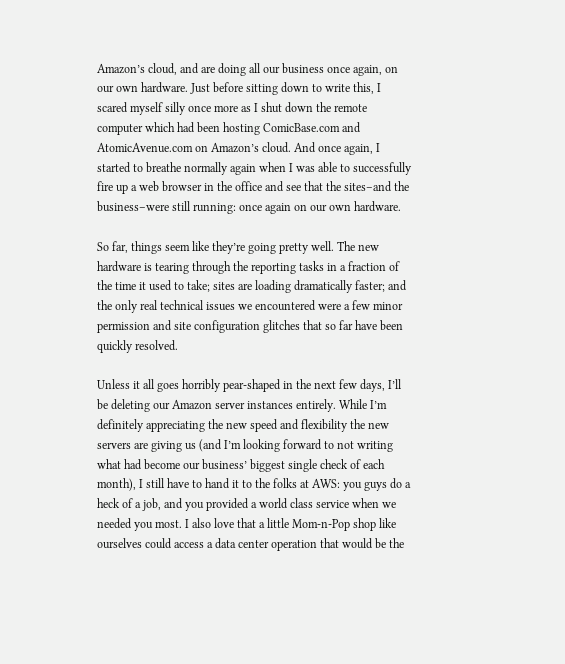Amazon’s cloud, and are doing all our business once again, on our own hardware. Just before sitting down to write this, I scared myself silly once more as I shut down the remote computer which had been hosting ComicBase.com and AtomicAvenue.com on Amazon’s cloud. And once again, I started to breathe normally again when I was able to successfully fire up a web browser in the office and see that the sites–and the business–were still running: once again on our own hardware.

So far, things seem like they’re going pretty well. The new hardware is tearing through the reporting tasks in a fraction of the time it used to take; sites are loading dramatically faster; and the only real technical issues we encountered were a few minor permission and site configuration glitches that so far have been quickly resolved.

Unless it all goes horribly pear-shaped in the next few days, I’ll be deleting our Amazon server instances entirely. While I’m definitely appreciating the new speed and flexibility the new servers are giving us (and I’m looking forward to not writing what had become our business’ biggest single check of each month), I still have to hand it to the folks at AWS: you guys do a heck of a job, and you provided a world class service when we needed you most. I also love that a little Mom-n-Pop shop like ourselves could access a data center operation that would be the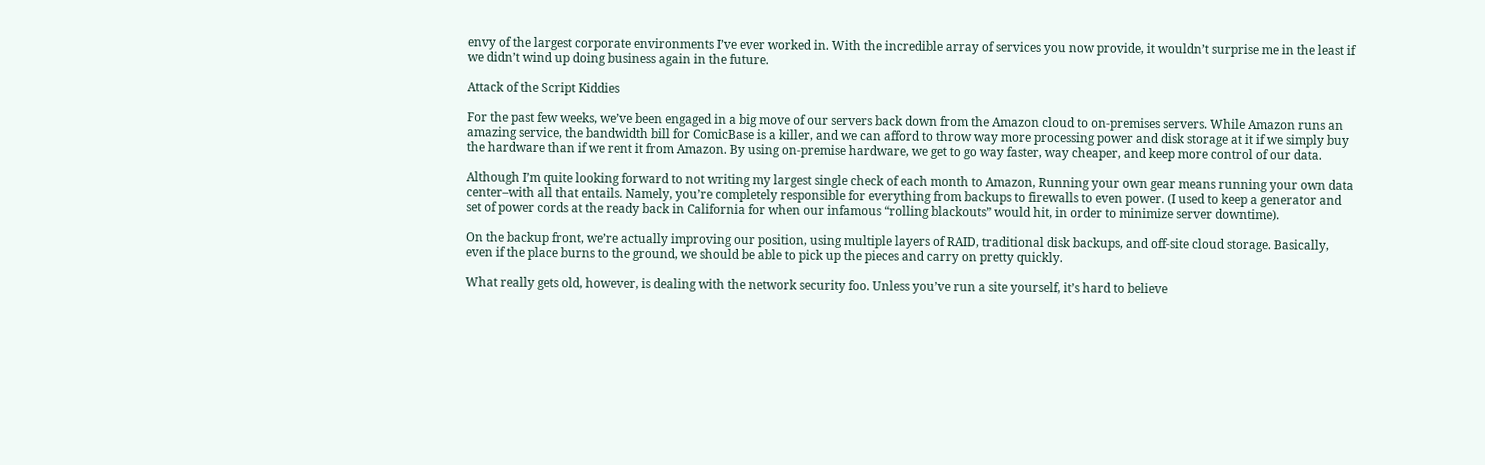envy of the largest corporate environments I’ve ever worked in. With the incredible array of services you now provide, it wouldn’t surprise me in the least if we didn’t wind up doing business again in the future.

Attack of the Script Kiddies

For the past few weeks, we’ve been engaged in a big move of our servers back down from the Amazon cloud to on-premises servers. While Amazon runs an amazing service, the bandwidth bill for ComicBase is a killer, and we can afford to throw way more processing power and disk storage at it if we simply buy the hardware than if we rent it from Amazon. By using on-premise hardware, we get to go way faster, way cheaper, and keep more control of our data.

Although I’m quite looking forward to not writing my largest single check of each month to Amazon, Running your own gear means running your own data center–with all that entails. Namely, you’re completely responsible for everything from backups to firewalls to even power. (I used to keep a generator and set of power cords at the ready back in California for when our infamous “rolling blackouts” would hit, in order to minimize server downtime).

On the backup front, we’re actually improving our position, using multiple layers of RAID, traditional disk backups, and off-site cloud storage. Basically, even if the place burns to the ground, we should be able to pick up the pieces and carry on pretty quickly.

What really gets old, however, is dealing with the network security foo. Unless you’ve run a site yourself, it’s hard to believe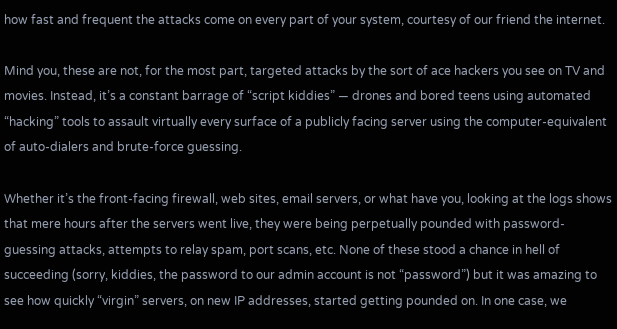how fast and frequent the attacks come on every part of your system, courtesy of our friend the internet.

Mind you, these are not, for the most part, targeted attacks by the sort of ace hackers you see on TV and movies. Instead, it’s a constant barrage of “script kiddies” — drones and bored teens using automated “hacking” tools to assault virtually every surface of a publicly facing server using the computer-equivalent of auto-dialers and brute-force guessing.

Whether it’s the front-facing firewall, web sites, email servers, or what have you, looking at the logs shows that mere hours after the servers went live, they were being perpetually pounded with password-guessing attacks, attempts to relay spam, port scans, etc. None of these stood a chance in hell of succeeding (sorry, kiddies, the password to our admin account is not “password”) but it was amazing to see how quickly “virgin” servers, on new IP addresses, started getting pounded on. In one case, we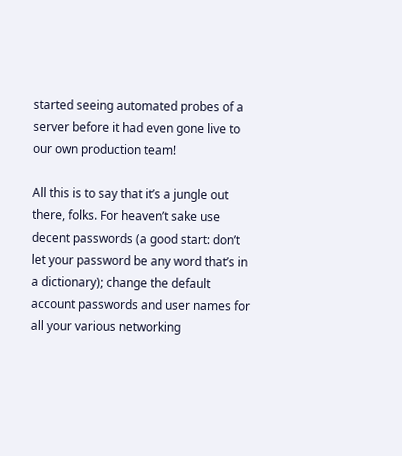started seeing automated probes of a server before it had even gone live to our own production team!

All this is to say that it’s a jungle out there, folks. For heaven’t sake use decent passwords (a good start: don’t let your password be any word that’s in a dictionary); change the default account passwords and user names for all your various networking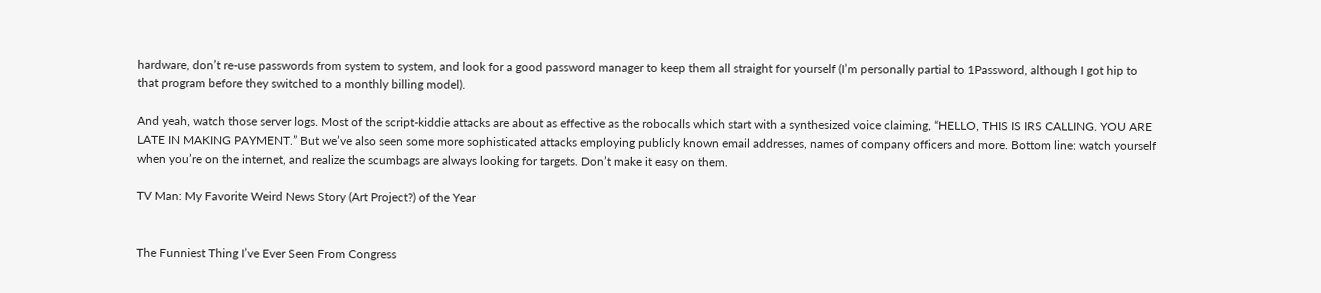hardware, don’t re-use passwords from system to system, and look for a good password manager to keep them all straight for yourself (I’m personally partial to 1Password, although I got hip to that program before they switched to a monthly billing model).

And yeah, watch those server logs. Most of the script-kiddie attacks are about as effective as the robocalls which start with a synthesized voice claiming, “HELLO, THIS IS IRS CALLING. YOU ARE LATE IN MAKING PAYMENT.” But we’ve also seen some more sophisticated attacks employing publicly known email addresses, names of company officers and more. Bottom line: watch yourself when you’re on the internet, and realize the scumbags are always looking for targets. Don’t make it easy on them.

TV Man: My Favorite Weird News Story (Art Project?) of the Year


The Funniest Thing I’ve Ever Seen From Congress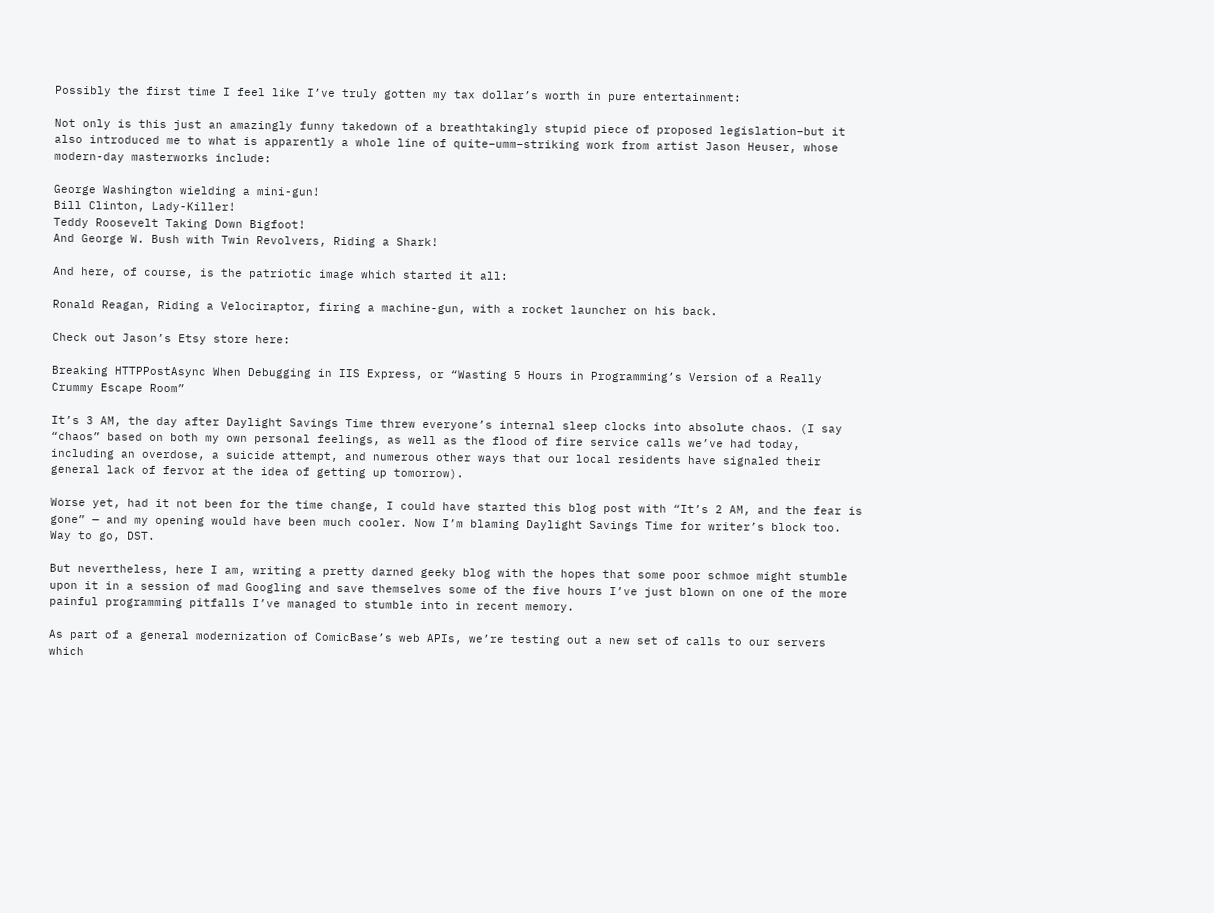Possibly the first time I feel like I’ve truly gotten my tax dollar’s worth in pure entertainment:

Not only is this just an amazingly funny takedown of a breathtakingly stupid piece of proposed legislation–but it also introduced me to what is apparently a whole line of quite–umm–striking work from artist Jason Heuser, whose modern-day masterworks include:

George Washington wielding a mini-gun!
Bill Clinton, Lady-Killer!
Teddy Roosevelt Taking Down Bigfoot!
And George W. Bush with Twin Revolvers, Riding a Shark!

And here, of course, is the patriotic image which started it all:

Ronald Reagan, Riding a Velociraptor, firing a machine-gun, with a rocket launcher on his back.

Check out Jason’s Etsy store here:

Breaking HTTPPostAsync When Debugging in IIS Express, or “Wasting 5 Hours in Programming’s Version of a Really Crummy Escape Room”

It’s 3 AM, the day after Daylight Savings Time threw everyone’s internal sleep clocks into absolute chaos. (I say “chaos” based on both my own personal feelings, as well as the flood of fire service calls we’ve had today, including an overdose, a suicide attempt, and numerous other ways that our local residents have signaled their general lack of fervor at the idea of getting up tomorrow).

Worse yet, had it not been for the time change, I could have started this blog post with “It’s 2 AM, and the fear is gone” — and my opening would have been much cooler. Now I’m blaming Daylight Savings Time for writer’s block too. Way to go, DST.

But nevertheless, here I am, writing a pretty darned geeky blog with the hopes that some poor schmoe might stumble upon it in a session of mad Googling and save themselves some of the five hours I’ve just blown on one of the more painful programming pitfalls I’ve managed to stumble into in recent memory.

As part of a general modernization of ComicBase’s web APIs, we’re testing out a new set of calls to our servers which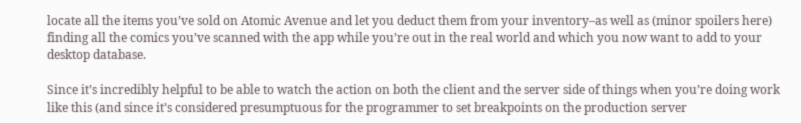locate all the items you’ve sold on Atomic Avenue and let you deduct them from your inventory–as well as (minor spoilers here) finding all the comics you’ve scanned with the app while you’re out in the real world and which you now want to add to your desktop database.

Since it’s incredibly helpful to be able to watch the action on both the client and the server side of things when you’re doing work like this (and since it’s considered presumptuous for the programmer to set breakpoints on the production server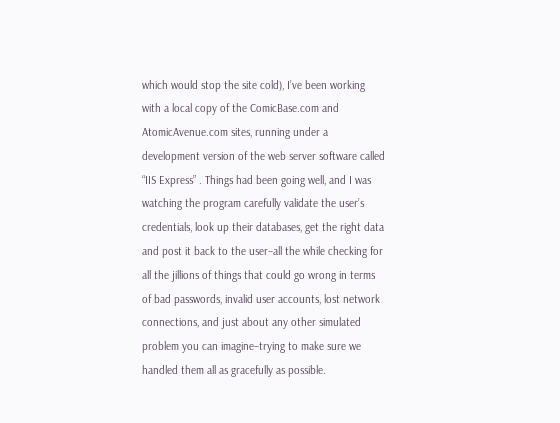which would stop the site cold), I’ve been working with a local copy of the ComicBase.com and AtomicAvenue.com sites, running under a development version of the web server software called “IIS Express” . Things had been going well, and I was watching the program carefully validate the user’s credentials, look up their databases, get the right data and post it back to the user–all the while checking for all the jillions of things that could go wrong in terms of bad passwords, invalid user accounts, lost network connections, and just about any other simulated problem you can imagine–trying to make sure we handled them all as gracefully as possible.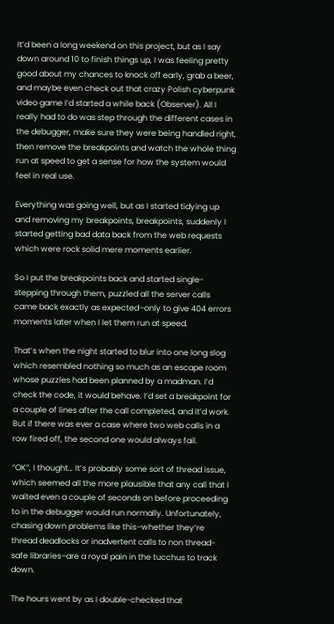It’d been a long weekend on this project, but as I say down around 10 to finish things up, I was feeling pretty good about my chances to knock off early, grab a beer, and maybe even check out that crazy Polish cyberpunk video game I’d started a while back (Observer). All I really had to do was step through the different cases in the debugger, make sure they were being handled right, then remove the breakpoints and watch the whole thing run at speed to get a sense for how the system would feel in real use.

Everything was going well, but as I started tidying up and removing my breakpoints, breakpoints, suddenly I started getting bad data back from the web requests which were rock solid mere moments earlier.

So I put the breakpoints back and started single-stepping through them, puzzled all the server calls came back exactly as expected–only to give 404 errors moments later when I let them run at speed.

That’s when the night started to blur into one long slog which resembled nothing so much as an escape room whose puzzles had been planned by a madman. I’d check the code, it would behave. I’d set a breakpoint for a couple of lines after the call completed, and it’d work. But if there was ever a case where two web calls in a row fired off, the second one would always fail.

“OK”, I thought… It’s probably some sort of thread issue, which seemed all the more plausible that any call that I waited even a couple of seconds on before proceeding to in the debugger would run normally. Unfortunately, chasing down problems like this–whether they’re thread deadlocks or inadvertent calls to non thread-safe libraries–are a royal pain in the tucchus to track down.

The hours went by as I double-checked that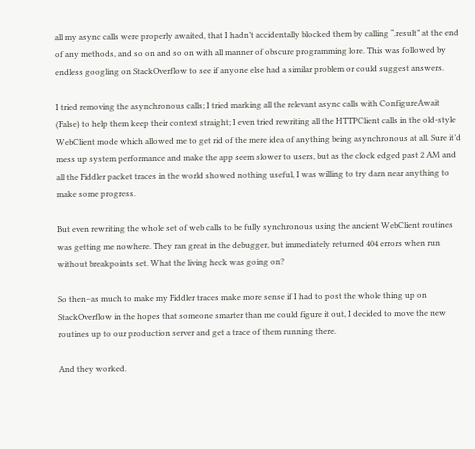all my async calls were properly awaited, that I hadn’t accidentally blocked them by calling “.result” at the end of any methods, and so on and so on with all manner of obscure programming lore. This was followed by endless googling on StackOverflow to see if anyone else had a similar problem or could suggest answers.

I tried removing the asynchronous calls; I tried marking all the relevant async calls with ConfigureAwait (False) to help them keep their context straight; I even tried rewriting all the HTTPClient calls in the old-style WebClient mode which allowed me to get rid of the mere idea of anything being asynchronous at all. Sure it’d mess up system performance and make the app seem slower to users, but as the clock edged past 2 AM and all the Fiddler packet traces in the world showed nothing useful, I was willing to try darn near anything to make some progress.

But even rewriting the whole set of web calls to be fully synchronous using the ancient WebClient routines was getting me nowhere. They ran great in the debugger, but immediately returned 404 errors when run without breakpoints set. What the living heck was going on?

So then–as much to make my Fiddler traces make more sense if I had to post the whole thing up on StackOverflow in the hopes that someone smarter than me could figure it out, I decided to move the new routines up to our production server and get a trace of them running there.

And they worked.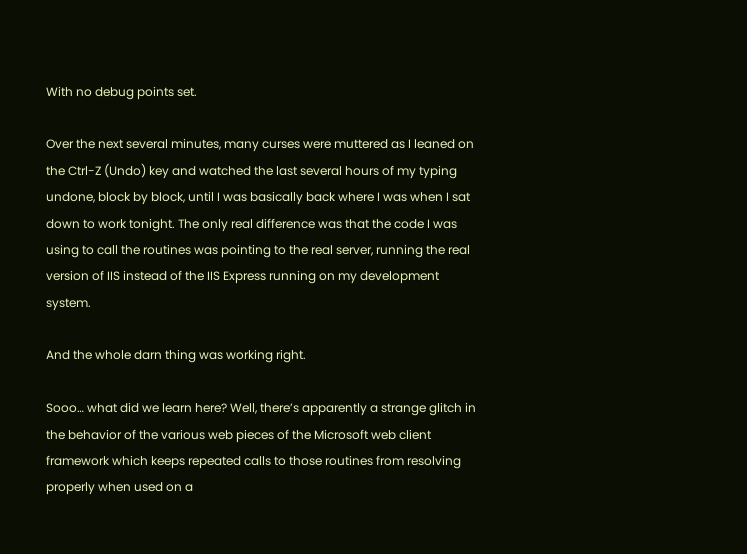With no debug points set.

Over the next several minutes, many curses were muttered as I leaned on the Ctrl-Z (Undo) key and watched the last several hours of my typing undone, block by block, until I was basically back where I was when I sat down to work tonight. The only real difference was that the code I was using to call the routines was pointing to the real server, running the real version of IIS instead of the IIS Express running on my development system.

And the whole darn thing was working right.

Sooo… what did we learn here? Well, there’s apparently a strange glitch in the behavior of the various web pieces of the Microsoft web client framework which keeps repeated calls to those routines from resolving properly when used on a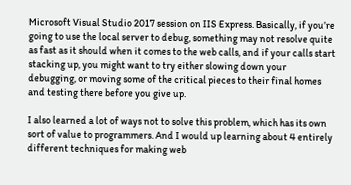Microsoft Visual Studio 2017 session on IIS Express. Basically, if you’re going to use the local server to debug, something may not resolve quite as fast as it should when it comes to the web calls, and if your calls start stacking up, you might want to try either slowing down your debugging, or moving some of the critical pieces to their final homes and testing there before you give up.

I also learned a lot of ways not to solve this problem, which has its own sort of value to programmers. And I would up learning about 4 entirely different techniques for making web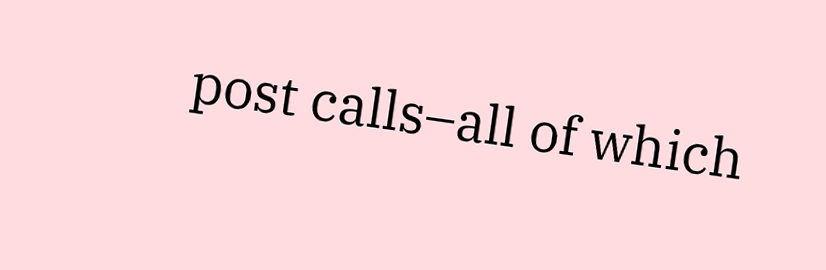post calls–all of which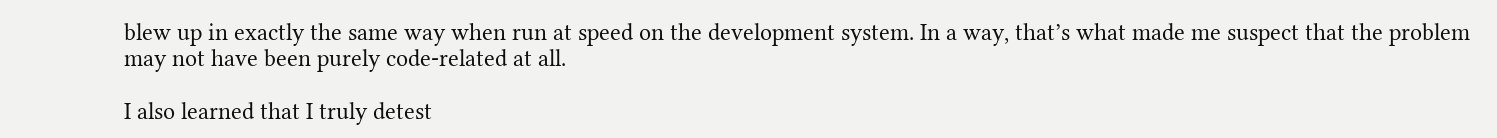blew up in exactly the same way when run at speed on the development system. In a way, that’s what made me suspect that the problem may not have been purely code-related at all.

I also learned that I truly detest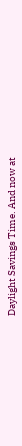Daylight Savings Time. And now at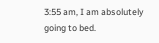3:55 am, I am absolutely going to bed.